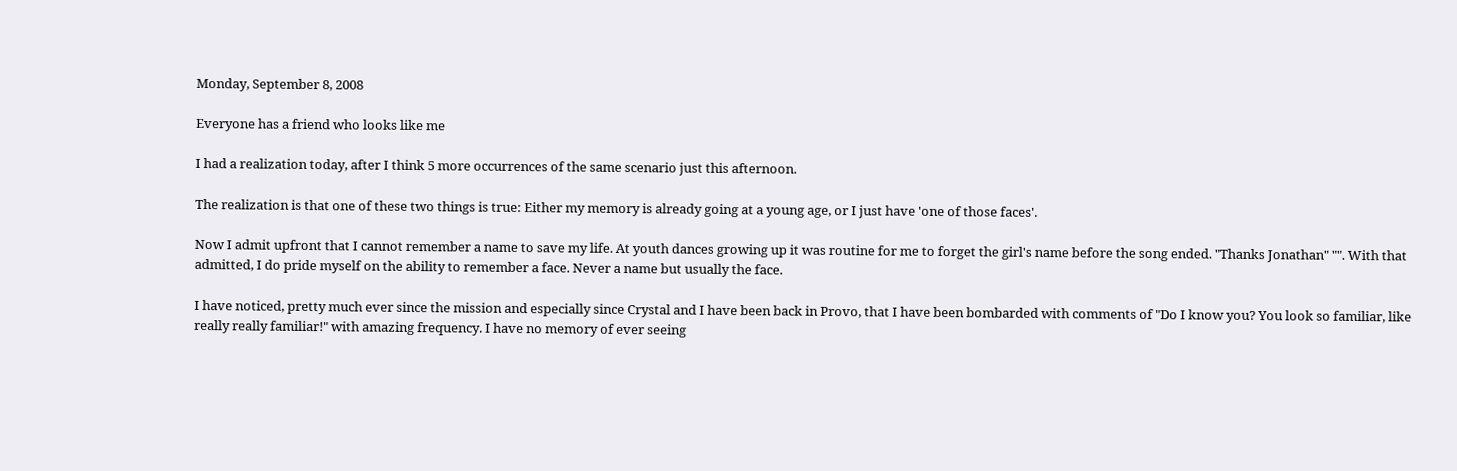Monday, September 8, 2008

Everyone has a friend who looks like me

I had a realization today, after I think 5 more occurrences of the same scenario just this afternoon.

The realization is that one of these two things is true: Either my memory is already going at a young age, or I just have 'one of those faces'.

Now I admit upfront that I cannot remember a name to save my life. At youth dances growing up it was routine for me to forget the girl's name before the song ended. "Thanks Jonathan" "". With that admitted, I do pride myself on the ability to remember a face. Never a name but usually the face.

I have noticed, pretty much ever since the mission and especially since Crystal and I have been back in Provo, that I have been bombarded with comments of "Do I know you? You look so familiar, like really really familiar!" with amazing frequency. I have no memory of ever seeing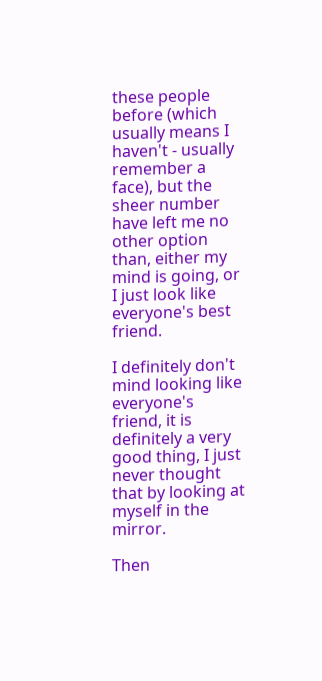these people before (which usually means I haven't - usually remember a face), but the sheer number have left me no other option than, either my mind is going, or I just look like everyone's best friend.

I definitely don't mind looking like everyone's friend, it is definitely a very good thing, I just never thought that by looking at myself in the mirror.

Then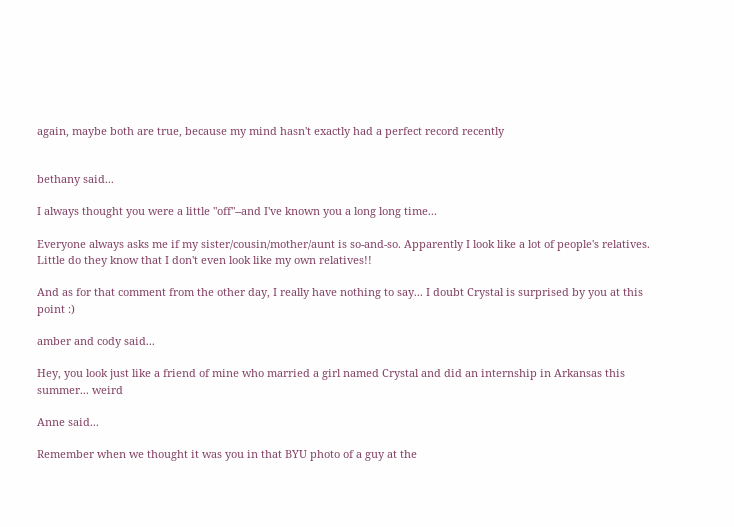again, maybe both are true, because my mind hasn't exactly had a perfect record recently


bethany said...

I always thought you were a little "off"--and I've known you a long long time...

Everyone always asks me if my sister/cousin/mother/aunt is so-and-so. Apparently I look like a lot of people's relatives. Little do they know that I don't even look like my own relatives!!

And as for that comment from the other day, I really have nothing to say... I doubt Crystal is surprised by you at this point :)

amber and cody said...

Hey, you look just like a friend of mine who married a girl named Crystal and did an internship in Arkansas this summer... weird

Anne said...

Remember when we thought it was you in that BYU photo of a guy at the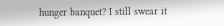hunger banquet? I still swear it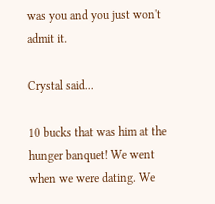was you and you just won't admit it.

Crystal said...

10 bucks that was him at the hunger banquet! We went when we were dating. We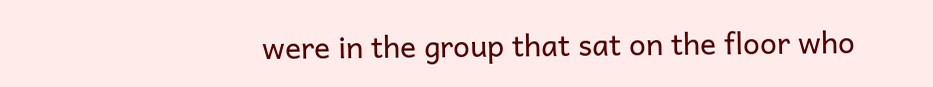were in the group that sat on the floor who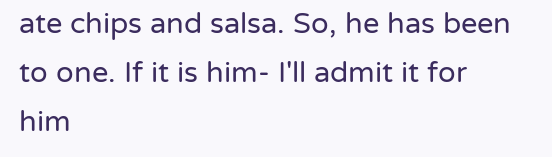ate chips and salsa. So, he has been to one. If it is him- I'll admit it for him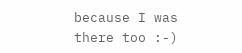because I was there too :-)